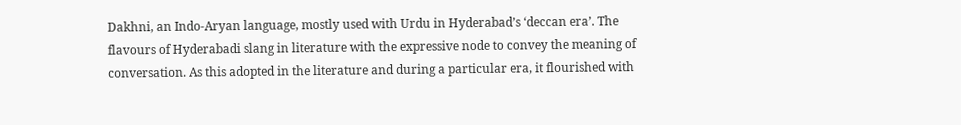Dakhni, an Indo-Aryan language, mostly used with Urdu in Hyderabad’s ‘deccan era’. The flavours of Hyderabadi slang in literature with the expressive node to convey the meaning of conversation. As this adopted in the literature and during a particular era, it flourished with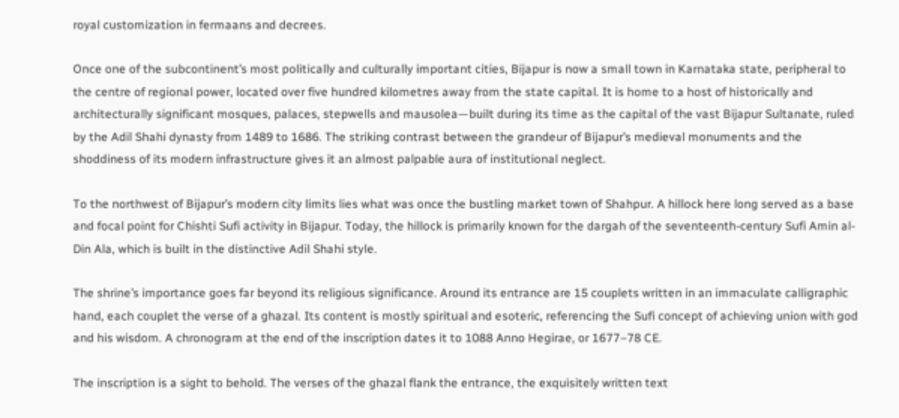royal customization in fermaans and decrees.

Once one of the subcontinent’s most politically and culturally important cities, Bijapur is now a small town in Karnataka state, peripheral to the centre of regional power, located over five hundred kilometres away from the state capital. It is home to a host of historically and architecturally significant mosques, palaces, stepwells and mausolea—built during its time as the capital of the vast Bijapur Sultanate, ruled by the Adil Shahi dynasty from 1489 to 1686. The striking contrast between the grandeur of Bijapur’s medieval monuments and the shoddiness of its modern infrastructure gives it an almost palpable aura of institutional neglect.

To the northwest of Bijapur’s modern city limits lies what was once the bustling market town of Shahpur. A hillock here long served as a base and focal point for Chishti Sufi activity in Bijapur. Today, the hillock is primarily known for the dargah of the seventeenth-century Sufi Amin al-Din Ala, which is built in the distinctive Adil Shahi style.

The shrine’s importance goes far beyond its religious significance. Around its entrance are 15 couplets written in an immaculate calligraphic hand, each couplet the verse of a ghazal. Its content is mostly spiritual and esoteric, referencing the Sufi concept of achieving union with god and his wisdom. A chronogram at the end of the inscription dates it to 1088 Anno Hegirae, or 1677–78 CE.

The inscription is a sight to behold. The verses of the ghazal flank the entrance, the exquisitely written text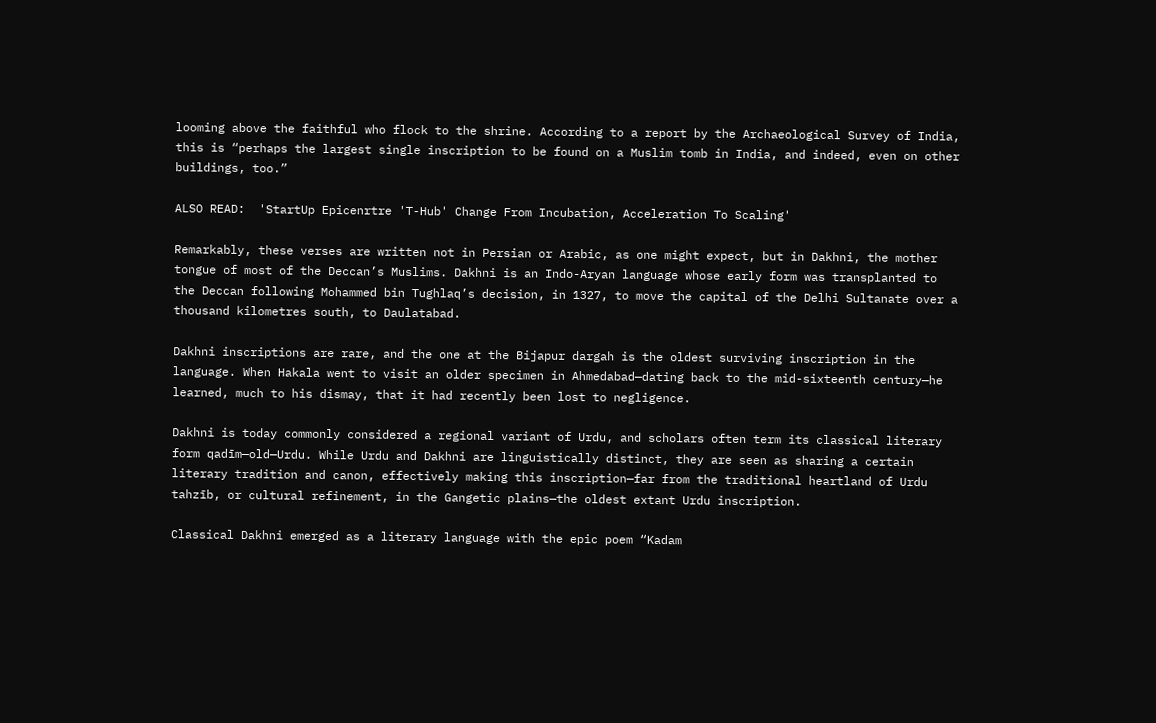looming above the faithful who flock to the shrine. According to a report by the Archaeological Survey of India, this is “perhaps the largest single inscription to be found on a Muslim tomb in India, and indeed, even on other buildings, too.”

ALSO READ:  'StartUp Epicenrtre 'T-Hub' Change From Incubation, Acceleration To Scaling'

Remarkably, these verses are written not in Persian or Arabic, as one might expect, but in Dakhni, the mother tongue of most of the Deccan’s Muslims. Dakhni is an Indo-Aryan language whose early form was transplanted to the Deccan following Mohammed bin Tughlaq’s decision, in 1327, to move the capital of the Delhi Sultanate over a thousand kilometres south, to Daulatabad.

Dakhni inscriptions are rare, and the one at the Bijapur dargah is the oldest surviving inscription in the language. When Hakala went to visit an older specimen in Ahmedabad—dating back to the mid-sixteenth century—he learned, much to his dismay, that it had recently been lost to negligence.

Dakhni is today commonly considered a regional variant of Urdu, and scholars often term its classical literary form qadīm—old—Urdu. While Urdu and Dakhni are linguistically distinct, they are seen as sharing a certain literary tradition and canon, effectively making this inscription—far from the traditional heartland of Urdu tahzīb, or cultural refinement, in the Gangetic plains—the oldest extant Urdu inscription.

Classical Dakhni emerged as a literary language with the epic poem “Kadam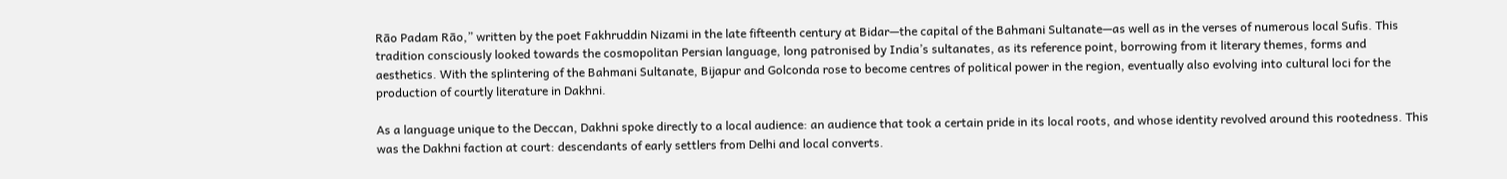Rāo Padam Rāo,” written by the poet Fakhruddin Nizami in the late fifteenth century at Bidar—the capital of the Bahmani Sultanate—as well as in the verses of numerous local Sufis. This tradition consciously looked towards the cosmopolitan Persian language, long patronised by India’s sultanates, as its reference point, borrowing from it literary themes, forms and aesthetics. With the splintering of the Bahmani Sultanate, Bijapur and Golconda rose to become centres of political power in the region, eventually also evolving into cultural loci for the production of courtly literature in Dakhni.

As a language unique to the Deccan, Dakhni spoke directly to a local audience: an audience that took a certain pride in its local roots, and whose identity revolved around this rootedness. This was the Dakhni faction at court: descendants of early settlers from Delhi and local converts.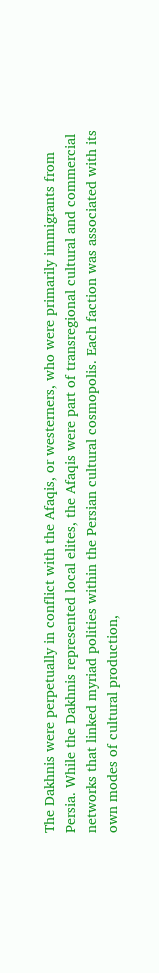The Dakhnis were perpetually in conflict with the Afaqis, or westerners, who were primarily immigrants from Persia. While the Dakhnis represented local elites, the Afaqis were part of transregional cultural and commercial networks that linked myriad polities within the Persian cultural cosmopolis. Each faction was associated with its own modes of cultural production,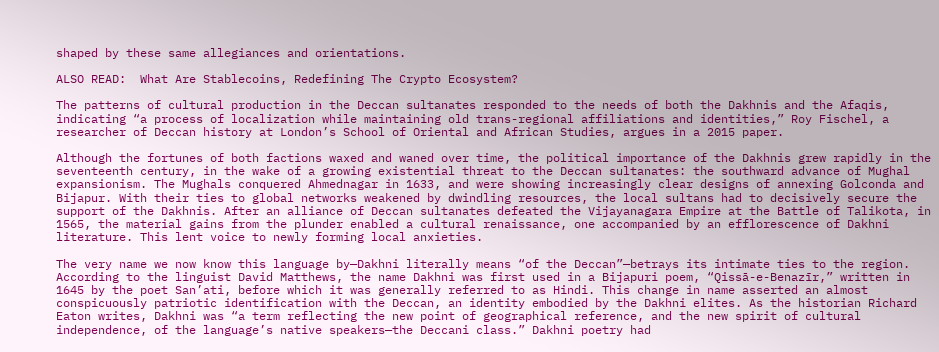shaped by these same allegiances and orientations.

ALSO READ:  What Are Stablecoins, Redefining The Crypto Ecosystem?

The patterns of cultural production in the Deccan sultanates responded to the needs of both the Dakhnis and the Afaqis, indicating “a process of localization while maintaining old trans-regional affiliations and identities,” Roy Fischel, a researcher of Deccan history at London’s School of Oriental and African Studies, argues in a 2015 paper.

Although the fortunes of both factions waxed and waned over time, the political importance of the Dakhnis grew rapidly in the seventeenth century, in the wake of a growing existential threat to the Deccan sultanates: the southward advance of Mughal expansionism. The Mughals conquered Ahmednagar in 1633, and were showing increasingly clear designs of annexing Golconda and Bijapur. With their ties to global networks weakened by dwindling resources, the local sultans had to decisively secure the support of the Dakhnis. After an alliance of Deccan sultanates defeated the Vijayanagara Empire at the Battle of Talikota, in 1565, the material gains from the plunder enabled a cultural renaissance, one accompanied by an efflorescence of Dakhni literature. This lent voice to newly forming local anxieties.

The very name we now know this language by—Dakhni literally means “of the Deccan”—betrays its intimate ties to the region. According to the linguist David Matthews, the name Dakhni was first used in a Bijapuri poem, “Qissā-e-Benazīr,” written in 1645 by the poet San’ati, before which it was generally referred to as Hindi. This change in name asserted an almost conspicuously patriotic identification with the Deccan, an identity embodied by the Dakhni elites. As the historian Richard Eaton writes, Dakhni was “a term reflecting the new point of geographical reference, and the new spirit of cultural independence, of the language’s native speakers—the Deccani class.” Dakhni poetry had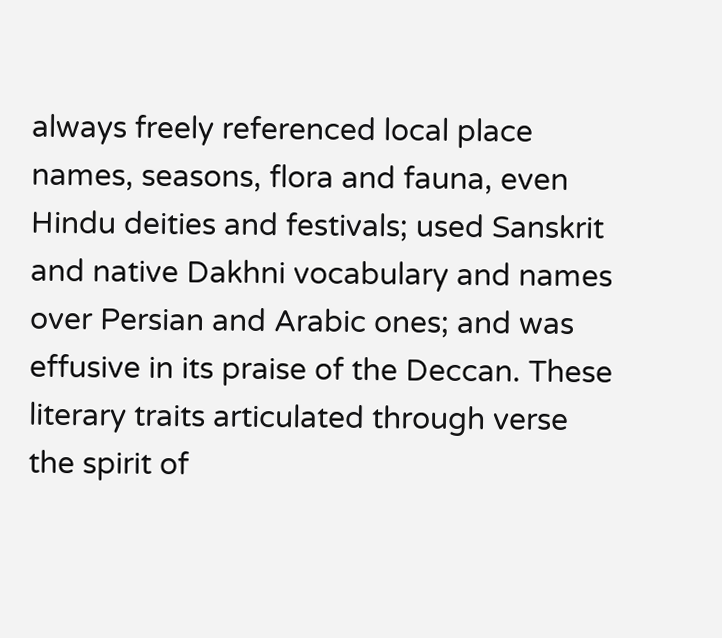always freely referenced local place names, seasons, flora and fauna, even Hindu deities and festivals; used Sanskrit and native Dakhni vocabulary and names over Persian and Arabic ones; and was effusive in its praise of the Deccan. These literary traits articulated through verse the spirit of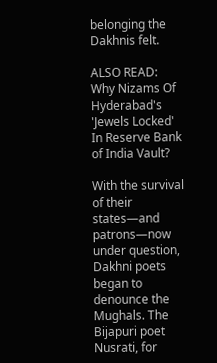belonging the Dakhnis felt.

ALSO READ:  Why Nizams Of Hyderabad's 'Jewels Locked' In Reserve Bank of India Vault?

With the survival of their states—and patrons—now under question, Dakhni poets began to denounce the Mughals. The Bijapuri poet Nusrati, for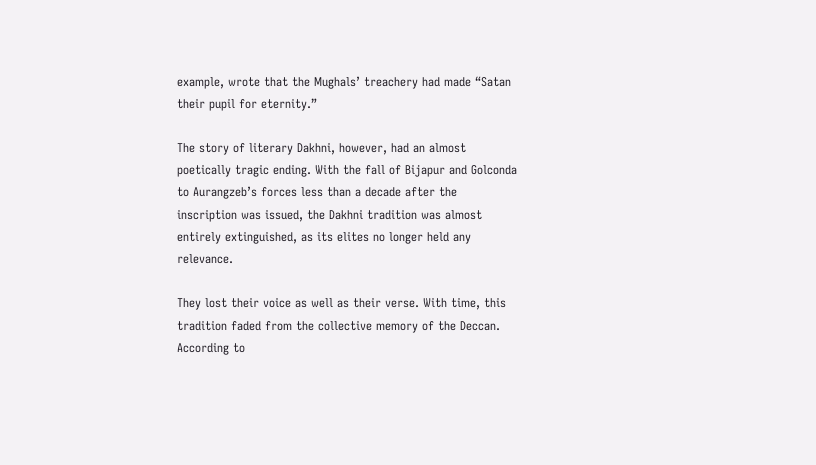example, wrote that the Mughals’ treachery had made “Satan their pupil for eternity.”

The story of literary Dakhni, however, had an almost poetically tragic ending. With the fall of Bijapur and Golconda to Aurangzeb’s forces less than a decade after the inscription was issued, the Dakhni tradition was almost entirely extinguished, as its elites no longer held any relevance.

They lost their voice as well as their verse. With time, this tradition faded from the collective memory of the Deccan. According to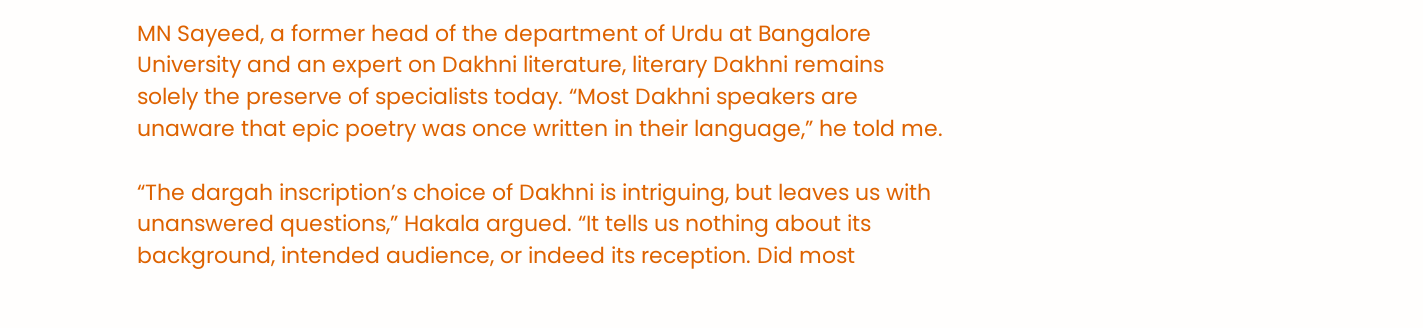MN Sayeed, a former head of the department of Urdu at Bangalore University and an expert on Dakhni literature, literary Dakhni remains solely the preserve of specialists today. “Most Dakhni speakers are unaware that epic poetry was once written in their language,” he told me.

“The dargah inscription’s choice of Dakhni is intriguing, but leaves us with unanswered questions,” Hakala argued. “It tells us nothing about its background, intended audience, or indeed its reception. Did most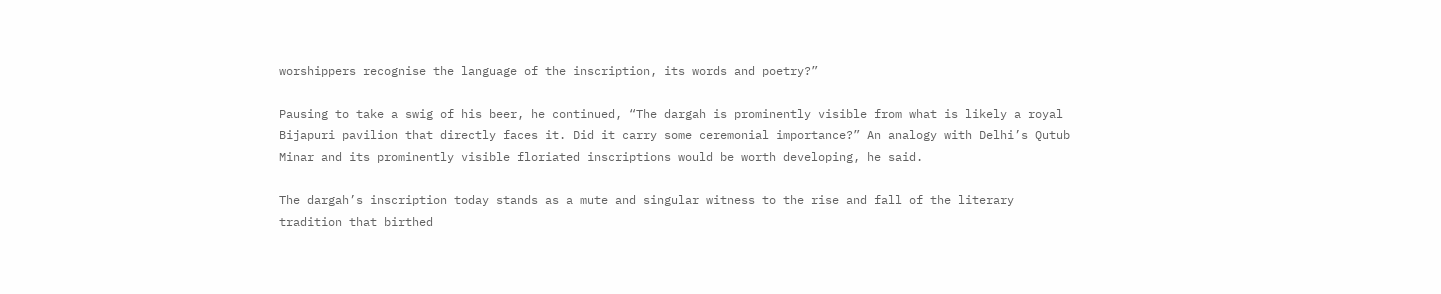worshippers recognise the language of the inscription, its words and poetry?”

Pausing to take a swig of his beer, he continued, “The dargah is prominently visible from what is likely a royal Bijapuri pavilion that directly faces it. Did it carry some ceremonial importance?” An analogy with Delhi’s Qutub Minar and its prominently visible floriated inscriptions would be worth developing, he said.

The dargah’s inscription today stands as a mute and singular witness to the rise and fall of the literary tradition that birthed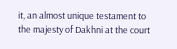it, an almost unique testament to the majesty of Dakhni at the court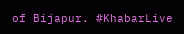of Bijapur. #KhabarLive